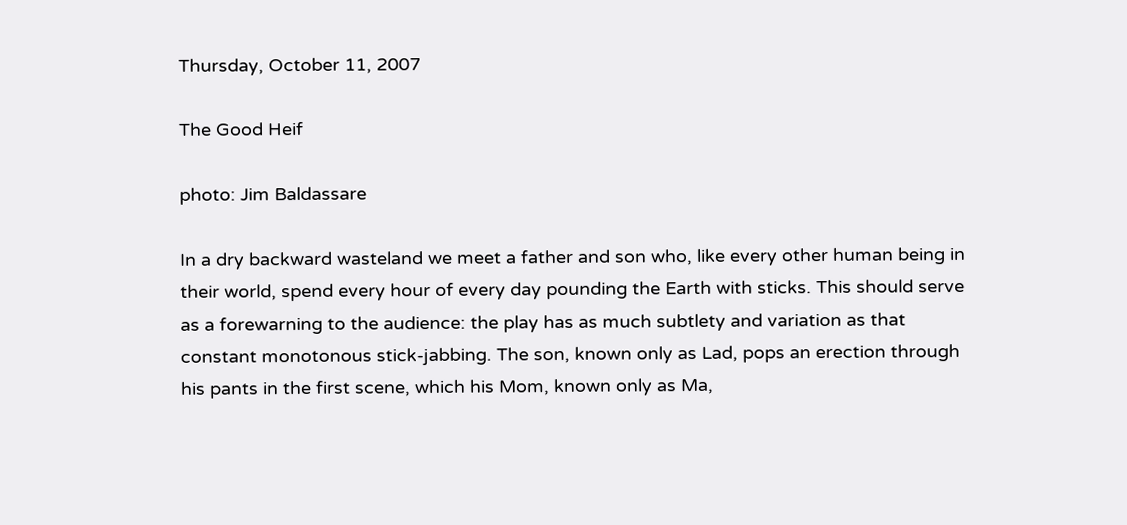Thursday, October 11, 2007

The Good Heif

photo: Jim Baldassare

In a dry backward wasteland we meet a father and son who, like every other human being in their world, spend every hour of every day pounding the Earth with sticks. This should serve as a forewarning to the audience: the play has as much subtlety and variation as that constant monotonous stick-jabbing. The son, known only as Lad, pops an erection through his pants in the first scene, which his Mom, known only as Ma,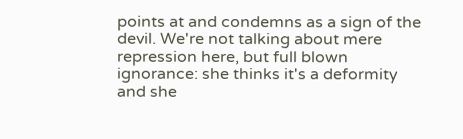points at and condemns as a sign of the devil. We're not talking about mere repression here, but full blown ignorance: she thinks it's a deformity and she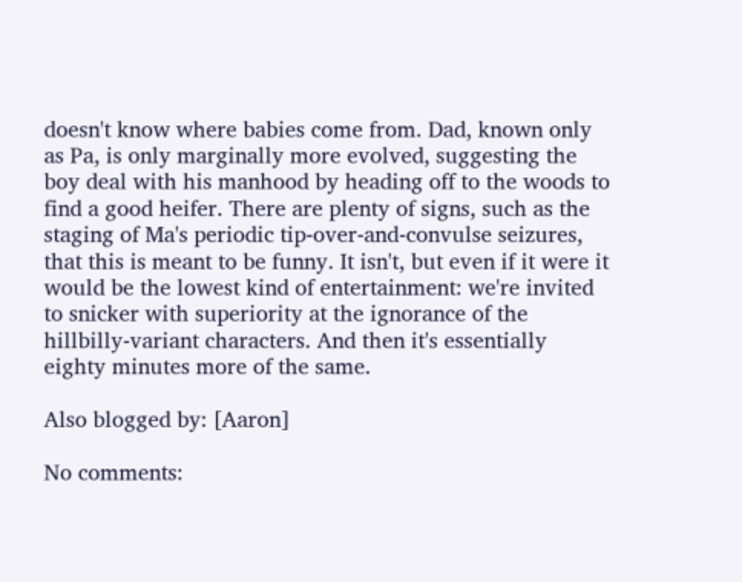doesn't know where babies come from. Dad, known only as Pa, is only marginally more evolved, suggesting the boy deal with his manhood by heading off to the woods to find a good heifer. There are plenty of signs, such as the staging of Ma's periodic tip-over-and-convulse seizures, that this is meant to be funny. It isn't, but even if it were it would be the lowest kind of entertainment: we're invited to snicker with superiority at the ignorance of the hillbilly-variant characters. And then it's essentially eighty minutes more of the same.

Also blogged by: [Aaron]

No comments: